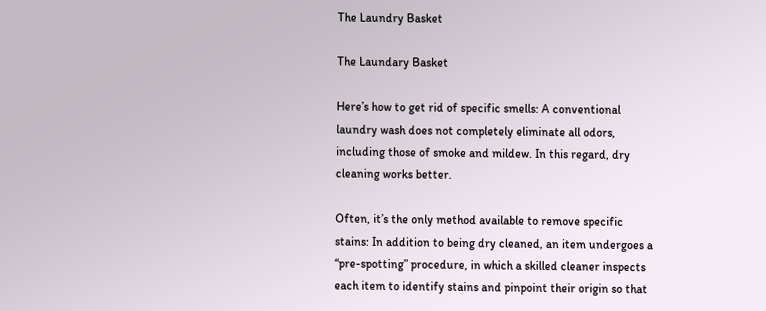The Laundry Basket

The Laundary Basket

Here’s how to get rid of specific smells: A conventional laundry wash does not completely eliminate all odors, including those of smoke and mildew. In this regard, dry cleaning works better.

Often, it’s the only method available to remove specific stains: In addition to being dry cleaned, an item undergoes a “pre-spotting” procedure, in which a skilled cleaner inspects each item to identify stains and pinpoint their origin so that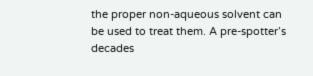the proper non-aqueous solvent can be used to treat them. A pre-spotter’s decades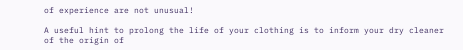of experience are not unusual!

A useful hint to prolong the life of your clothing is to inform your dry cleaner of the origin of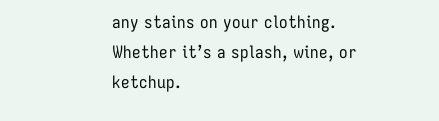any stains on your clothing. Whether it’s a splash, wine, or ketchup.